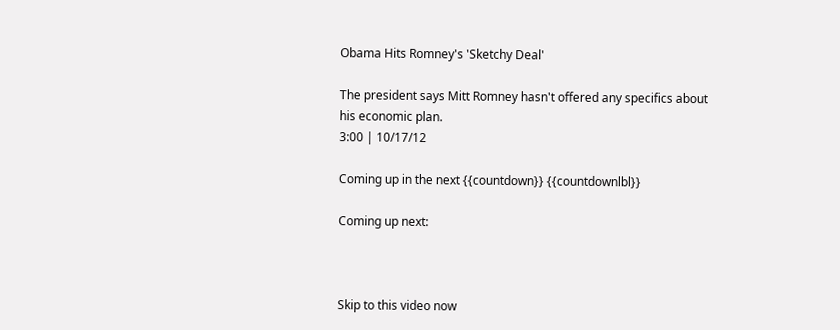Obama Hits Romney's 'Sketchy Deal'

The president says Mitt Romney hasn't offered any specifics about his economic plan.
3:00 | 10/17/12

Coming up in the next {{countdown}} {{countdownlbl}}

Coming up next:



Skip to this video now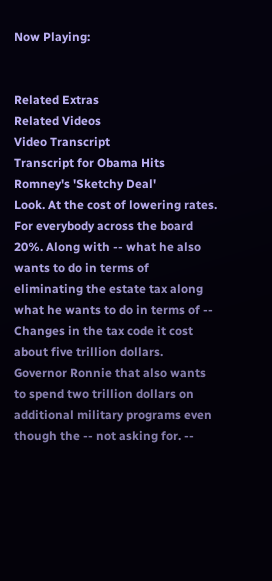Now Playing:


Related Extras
Related Videos
Video Transcript
Transcript for Obama Hits Romney's 'Sketchy Deal'
Look. At the cost of lowering rates. For everybody across the board 20%. Along with -- what he also wants to do in terms of eliminating the estate tax along what he wants to do in terms of -- Changes in the tax code it cost about five trillion dollars. Governor Ronnie that also wants to spend two trillion dollars on additional military programs even though the -- not asking for. --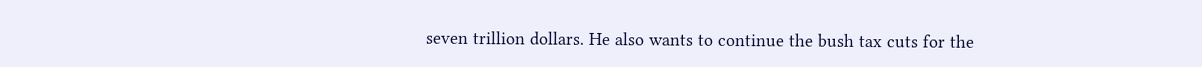seven trillion dollars. He also wants to continue the bush tax cuts for the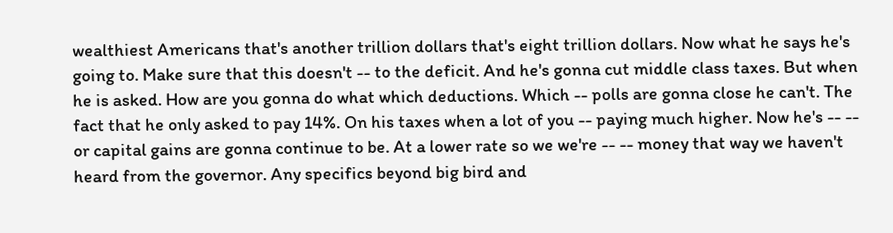wealthiest Americans that's another trillion dollars that's eight trillion dollars. Now what he says he's going to. Make sure that this doesn't -- to the deficit. And he's gonna cut middle class taxes. But when he is asked. How are you gonna do what which deductions. Which -- polls are gonna close he can't. The fact that he only asked to pay 14%. On his taxes when a lot of you -- paying much higher. Now he's -- -- or capital gains are gonna continue to be. At a lower rate so we we're -- -- money that way we haven't heard from the governor. Any specifics beyond big bird and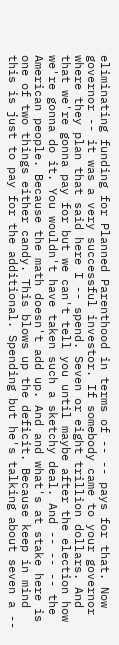eliminating funding for Planned Parenthood in terms of -- -- pays for that. Now governor -- it was a very successful investor. If somebody came to your governor where they plan that said here I -- spend. Seven or eight trillion dollars. And that we're gonna pay for but we can't tell you until maybe after the election how we're gonna do it. You wouldn't have taken such a sketchy deal. And -- -- -- the American people. Because the math doesn't add up. And and what's at stake here is one of two things either candy. This blows up the deficit. Because keep in mind this is just to pay for the additional. Spending but he's talking about seven a --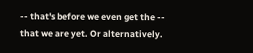-- that's before we even get the -- that we are yet. Or alternatively.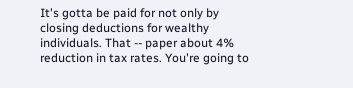It's gotta be paid for not only by closing deductions for wealthy individuals. That -- paper about 4% reduction in tax rates. You're going to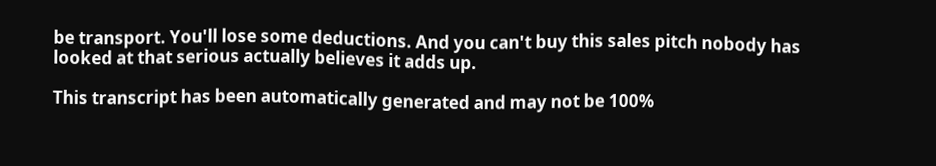be transport. You'll lose some deductions. And you can't buy this sales pitch nobody has looked at that serious actually believes it adds up.

This transcript has been automatically generated and may not be 100%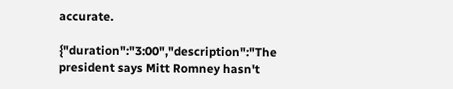accurate.

{"duration":"3:00","description":"The president says Mitt Romney hasn't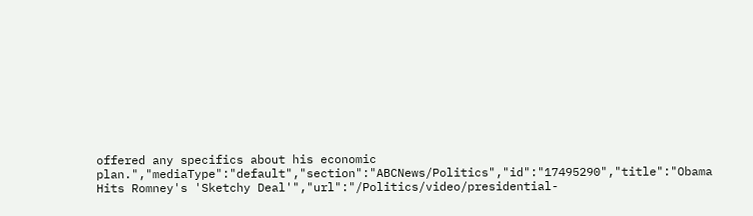offered any specifics about his economic plan.","mediaType":"default","section":"ABCNews/Politics","id":"17495290","title":"Obama Hits Romney's 'Sketchy Deal'","url":"/Politics/video/presidential-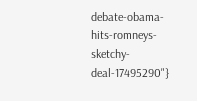debate-obama-hits-romneys-sketchy-deal-17495290"}